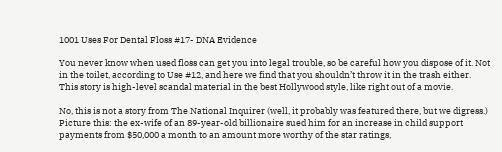1001 Uses For Dental Floss #17- DNA Evidence

You never know when used floss can get you into legal trouble, so be careful how you dispose of it. Not in the toilet, according to Use #12, and here we find that you shouldn’t throw it in the trash either. This story is high-level scandal material in the best Hollywood style, like right out of a movie.

No, this is not a story from The National Inquirer (well, it probably was featured there, but we digress.) Picture this: the ex-wife of an 89-year-old billionaire sued him for an increase in child support payments from $50,000 a month to an amount more worthy of the star ratings,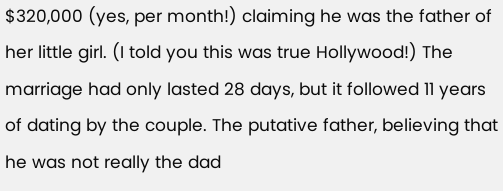$320,000 (yes, per month!) claiming he was the father of her little girl. (I told you this was true Hollywood!) The marriage had only lasted 28 days, but it followed 11 years of dating by the couple. The putative father, believing that he was not really the dad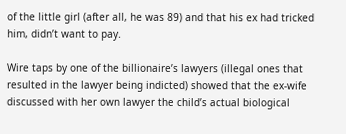of the little girl (after all, he was 89) and that his ex had tricked him, didn’t want to pay.

Wire taps by one of the billionaire’s lawyers (illegal ones that resulted in the lawyer being indicted) showed that the ex-wife discussed with her own lawyer the child’s actual biological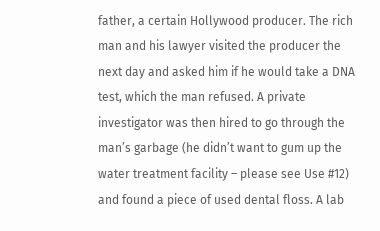father, a certain Hollywood producer. The rich man and his lawyer visited the producer the next day and asked him if he would take a DNA test, which the man refused. A private investigator was then hired to go through the man’s garbage (he didn’t want to gum up the water treatment facility – please see Use #12) and found a piece of used dental floss. A lab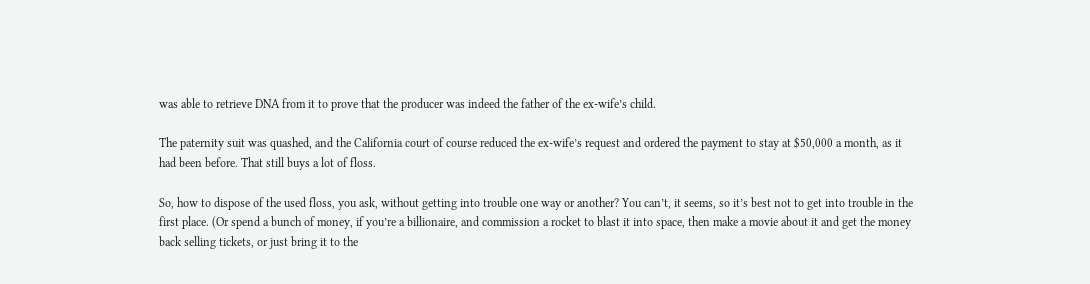was able to retrieve DNA from it to prove that the producer was indeed the father of the ex-wife’s child.

The paternity suit was quashed, and the California court of course reduced the ex-wife’s request and ordered the payment to stay at $50,000 a month, as it had been before. That still buys a lot of floss.

So, how to dispose of the used floss, you ask, without getting into trouble one way or another? You can’t, it seems, so it’s best not to get into trouble in the first place. (Or spend a bunch of money, if you’re a billionaire, and commission a rocket to blast it into space, then make a movie about it and get the money back selling tickets, or just bring it to the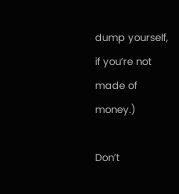dump yourself, if you’re not made of money.)

Don’t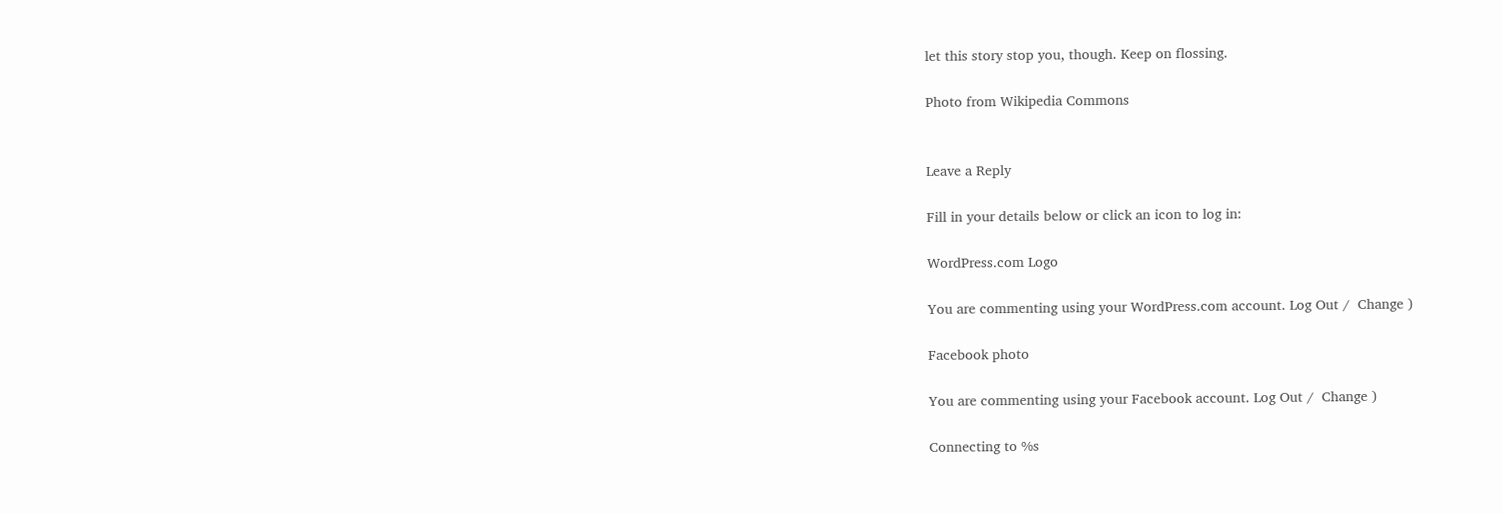let this story stop you, though. Keep on flossing.

Photo from Wikipedia Commons


Leave a Reply

Fill in your details below or click an icon to log in:

WordPress.com Logo

You are commenting using your WordPress.com account. Log Out /  Change )

Facebook photo

You are commenting using your Facebook account. Log Out /  Change )

Connecting to %s